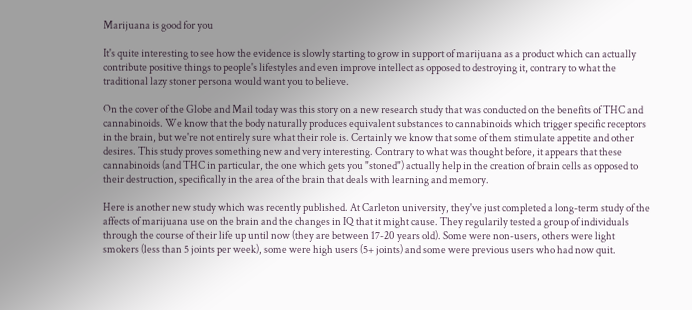Marijuana is good for you

It's quite interesting to see how the evidence is slowly starting to grow in support of marijuana as a product which can actually contribute positive things to people's lifestyles and even improve intellect as opposed to destroying it, contrary to what the traditional lazy stoner persona would want you to believe.

On the cover of the Globe and Mail today was this story on a new research study that was conducted on the benefits of THC and cannabinoids. We know that the body naturally produces equivalent substances to cannabinoids which trigger specific receptors in the brain, but we're not entirely sure what their role is. Certainly we know that some of them stimulate appetite and other desires. This study proves something new and very interesting. Contrary to what was thought before, it appears that these cannabinoids (and THC in particular, the one which gets you "stoned") actually help in the creation of brain cells as opposed to their destruction, specifically in the area of the brain that deals with learning and memory.

Here is another new study which was recently published. At Carleton university, they've just completed a long-term study of the affects of marijuana use on the brain and the changes in IQ that it might cause. They regularily tested a group of individuals through the course of their life up until now (they are between 17-20 years old). Some were non-users, others were light smokers (less than 5 joints per week), some were high users (5+ joints) and some were previous users who had now quit.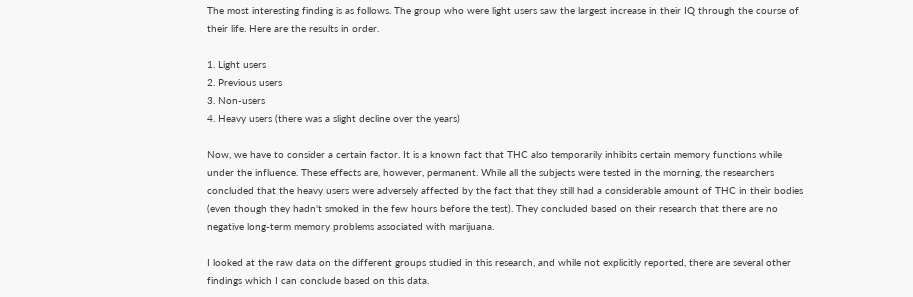The most interesting finding is as follows. The group who were light users saw the largest increase in their IQ through the course of their life. Here are the results in order.

1. Light users
2. Previous users
3. Non-users
4. Heavy users (there was a slight decline over the years)

Now, we have to consider a certain factor. It is a known fact that THC also temporarily inhibits certain memory functions while under the influence. These effects are, however, permanent. While all the subjects were tested in the morning, the researchers concluded that the heavy users were adversely affected by the fact that they still had a considerable amount of THC in their bodies (even though they hadn't smoked in the few hours before the test). They concluded based on their research that there are no negative long-term memory problems associated with marijuana.

I looked at the raw data on the different groups studied in this research, and while not explicitly reported, there are several other findings which I can conclude based on this data.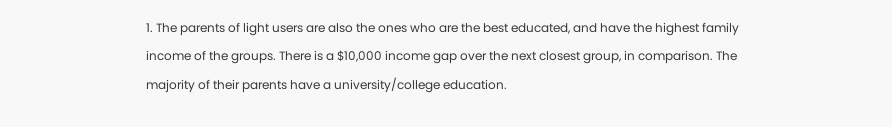1. The parents of light users are also the ones who are the best educated, and have the highest family income of the groups. There is a $10,000 income gap over the next closest group, in comparison. The majority of their parents have a university/college education.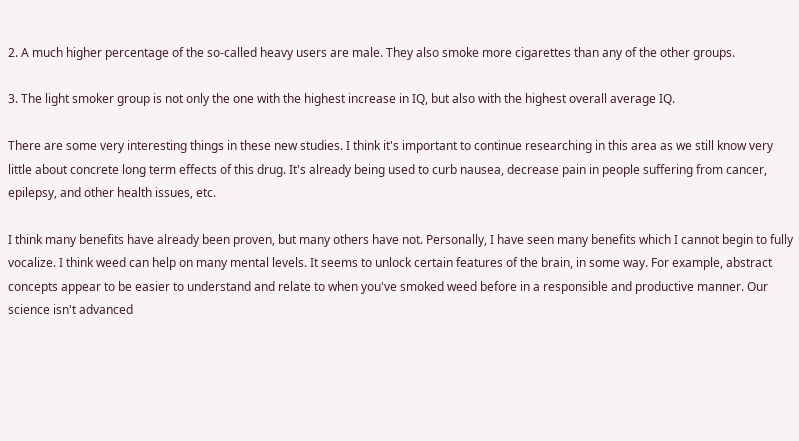2. A much higher percentage of the so-called heavy users are male. They also smoke more cigarettes than any of the other groups.

3. The light smoker group is not only the one with the highest increase in IQ, but also with the highest overall average IQ.

There are some very interesting things in these new studies. I think it's important to continue researching in this area as we still know very little about concrete long term effects of this drug. It's already being used to curb nausea, decrease pain in people suffering from cancer, epilepsy, and other health issues, etc.

I think many benefits have already been proven, but many others have not. Personally, I have seen many benefits which I cannot begin to fully vocalize. I think weed can help on many mental levels. It seems to unlock certain features of the brain, in some way. For example, abstract concepts appear to be easier to understand and relate to when you've smoked weed before in a responsible and productive manner. Our science isn't advanced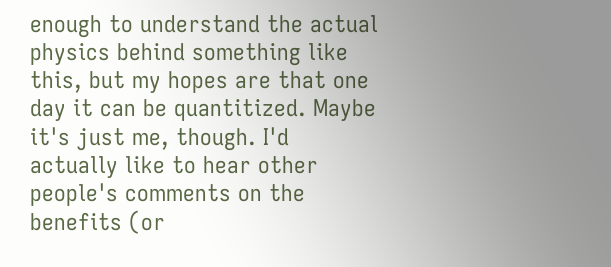enough to understand the actual physics behind something like this, but my hopes are that one day it can be quantitized. Maybe it's just me, though. I'd actually like to hear other people's comments on the benefits (or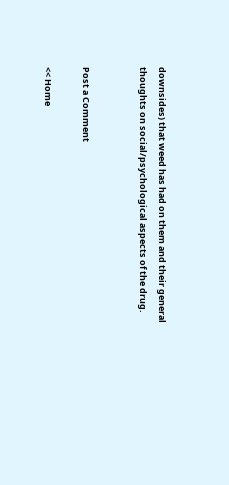downsides) that weed has had on them and their general thoughts on social/psychological aspects of the drug.


Post a Comment

<< Home